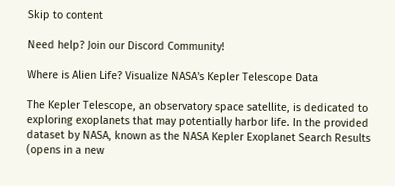Skip to content

Need help? Join our Discord Community!

Where is Alien Life? Visualize NASA's Kepler Telescope Data

The Kepler Telescope, an observatory space satellite, is dedicated to exploring exoplanets that may potentially harbor life. In the provided dataset by NASA, known as the NASA Kepler Exoplanet Search Results (opens in a new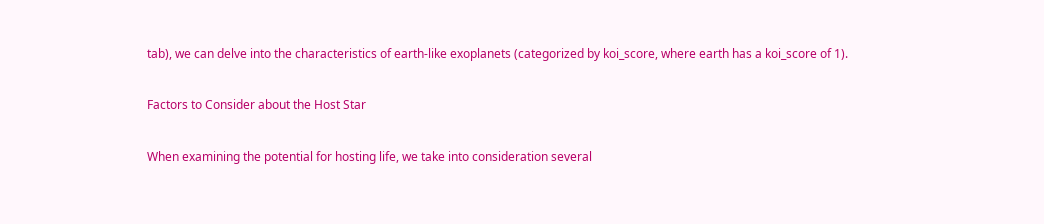tab), we can delve into the characteristics of earth-like exoplanets (categorized by koi_score, where earth has a koi_score of 1).

Factors to Consider about the Host Star

When examining the potential for hosting life, we take into consideration several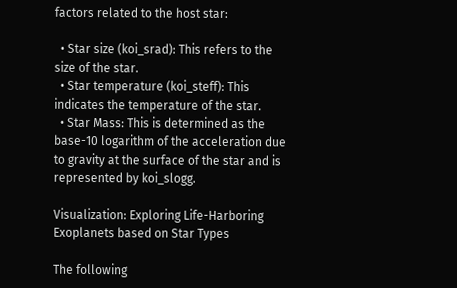factors related to the host star:

  • Star size (koi_srad): This refers to the size of the star.
  • Star temperature (koi_steff): This indicates the temperature of the star.
  • Star Mass: This is determined as the base-10 logarithm of the acceleration due to gravity at the surface of the star and is represented by koi_slogg.

Visualization: Exploring Life-Harboring Exoplanets based on Star Types

The following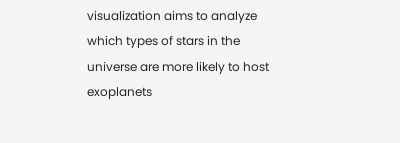visualization aims to analyze which types of stars in the universe are more likely to host exoplanets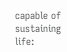capable of sustaining life: